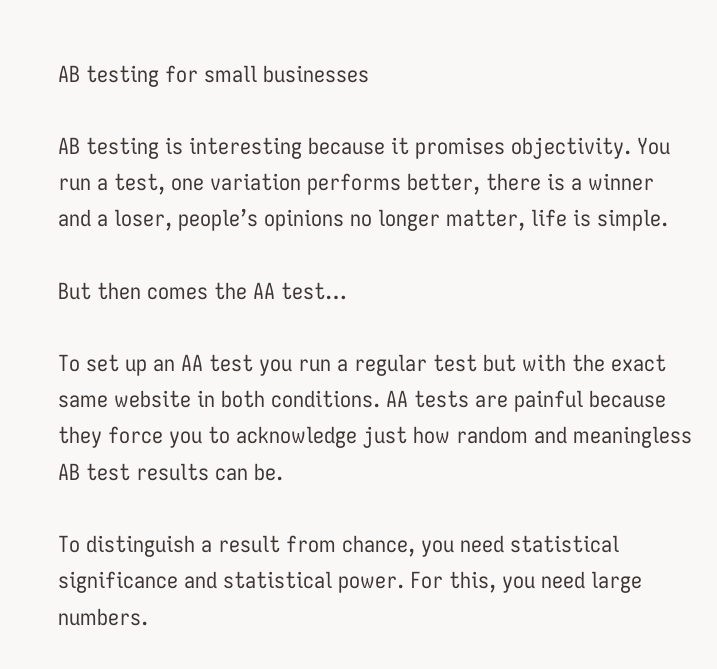AB testing for small businesses

AB testing is interesting because it promises objectivity. You run a test, one variation performs better, there is a winner and a loser, people’s opinions no longer matter, life is simple.

But then comes the AA test…

To set up an AA test you run a regular test but with the exact same website in both conditions. AA tests are painful because they force you to acknowledge just how random and meaningless AB test results can be.

To distinguish a result from chance, you need statistical significance and statistical power. For this, you need large numbers.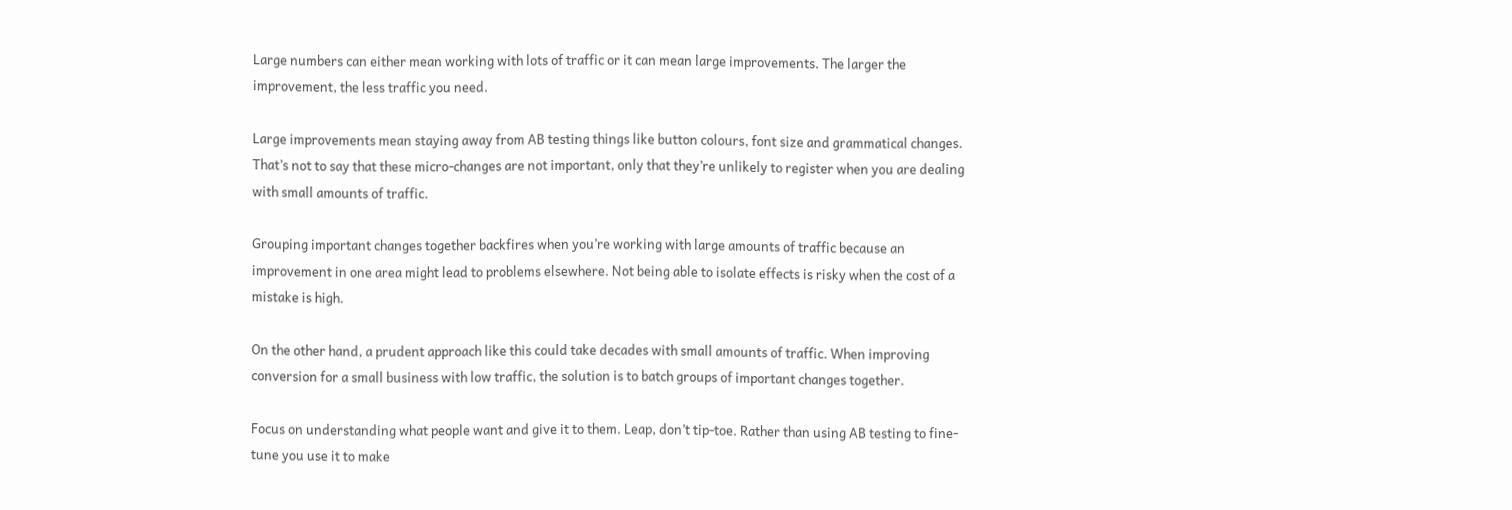Large numbers can either mean working with lots of traffic or it can mean large improvements. The larger the improvement, the less traffic you need.

Large improvements mean staying away from AB testing things like button colours, font size and grammatical changes. That’s not to say that these micro-changes are not important, only that they’re unlikely to register when you are dealing with small amounts of traffic.

Grouping important changes together backfires when you’re working with large amounts of traffic because an improvement in one area might lead to problems elsewhere. Not being able to isolate effects is risky when the cost of a mistake is high.

On the other hand, a prudent approach like this could take decades with small amounts of traffic. When improving conversion for a small business with low traffic, the solution is to batch groups of important changes together.

Focus on understanding what people want and give it to them. Leap, don’t tip-toe. Rather than using AB testing to fine-tune you use it to make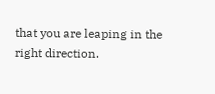that you are leaping in the right direction.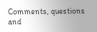Comments, questions and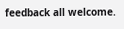feedback all welcome.